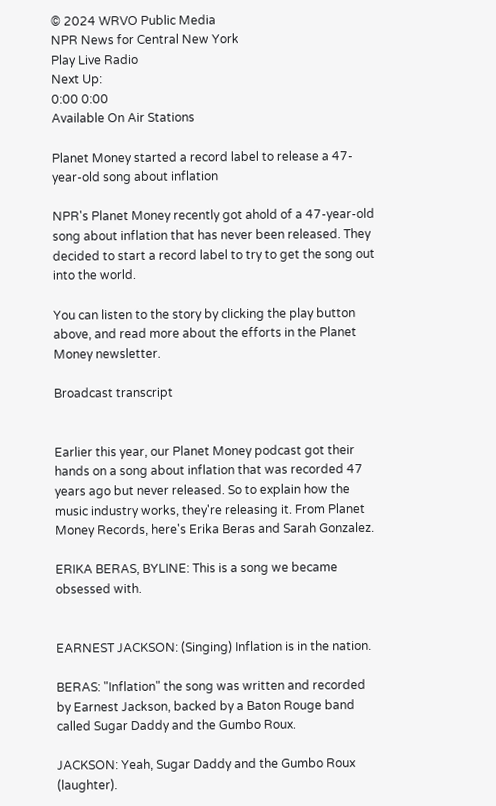© 2024 WRVO Public Media
NPR News for Central New York
Play Live Radio
Next Up:
0:00 0:00
Available On Air Stations

Planet Money started a record label to release a 47-year-old song about inflation

NPR's Planet Money recently got ahold of a 47-year-old song about inflation that has never been released. They decided to start a record label to try to get the song out into the world.

You can listen to the story by clicking the play button above, and read more about the efforts in the Planet Money newsletter.

Broadcast transcript


Earlier this year, our Planet Money podcast got their hands on a song about inflation that was recorded 47 years ago but never released. So to explain how the music industry works, they're releasing it. From Planet Money Records, here's Erika Beras and Sarah Gonzalez.

ERIKA BERAS, BYLINE: This is a song we became obsessed with.


EARNEST JACKSON: (Singing) Inflation is in the nation.

BERAS: "Inflation" the song was written and recorded by Earnest Jackson, backed by a Baton Rouge band called Sugar Daddy and the Gumbo Roux.

JACKSON: Yeah, Sugar Daddy and the Gumbo Roux (laughter).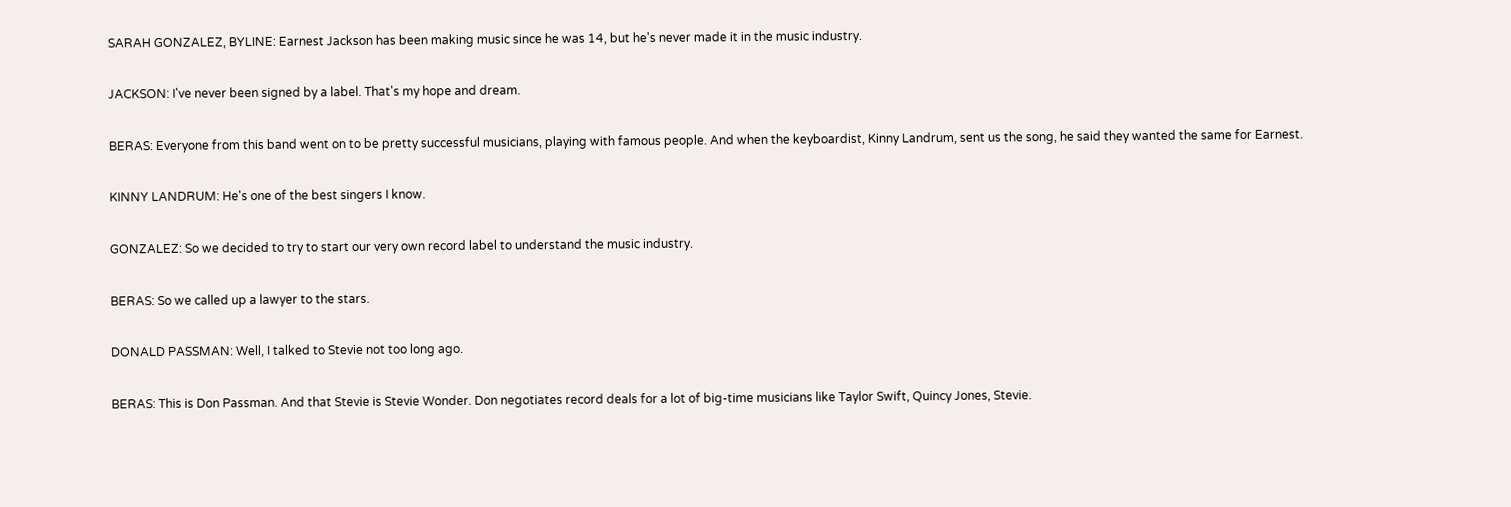SARAH GONZALEZ, BYLINE: Earnest Jackson has been making music since he was 14, but he's never made it in the music industry.

JACKSON: I've never been signed by a label. That's my hope and dream.

BERAS: Everyone from this band went on to be pretty successful musicians, playing with famous people. And when the keyboardist, Kinny Landrum, sent us the song, he said they wanted the same for Earnest.

KINNY LANDRUM: He's one of the best singers I know.

GONZALEZ: So we decided to try to start our very own record label to understand the music industry.

BERAS: So we called up a lawyer to the stars.

DONALD PASSMAN: Well, I talked to Stevie not too long ago.

BERAS: This is Don Passman. And that Stevie is Stevie Wonder. Don negotiates record deals for a lot of big-time musicians like Taylor Swift, Quincy Jones, Stevie.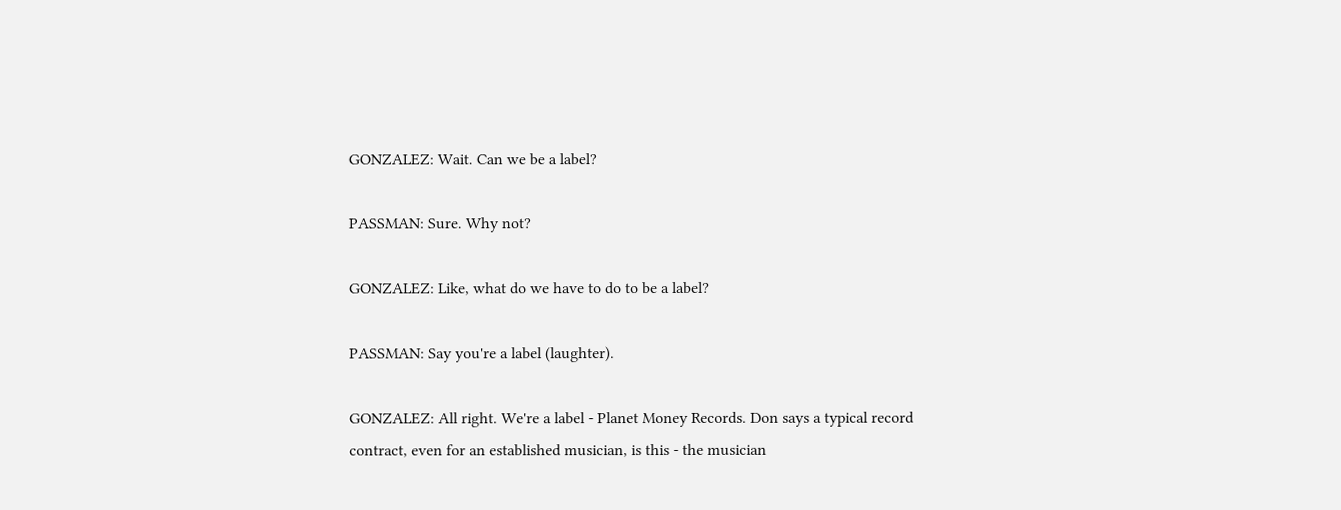GONZALEZ: Wait. Can we be a label?

PASSMAN: Sure. Why not?

GONZALEZ: Like, what do we have to do to be a label?

PASSMAN: Say you're a label (laughter).

GONZALEZ: All right. We're a label - Planet Money Records. Don says a typical record contract, even for an established musician, is this - the musician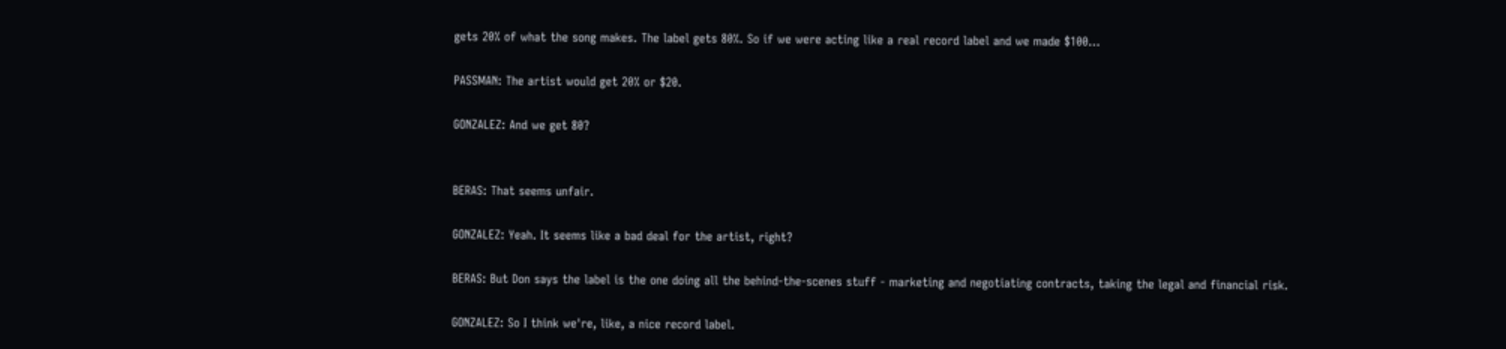gets 20% of what the song makes. The label gets 80%. So if we were acting like a real record label and we made $100...

PASSMAN: The artist would get 20% or $20.

GONZALEZ: And we get 80?


BERAS: That seems unfair.

GONZALEZ: Yeah. It seems like a bad deal for the artist, right?

BERAS: But Don says the label is the one doing all the behind-the-scenes stuff - marketing and negotiating contracts, taking the legal and financial risk.

GONZALEZ: So I think we're, like, a nice record label.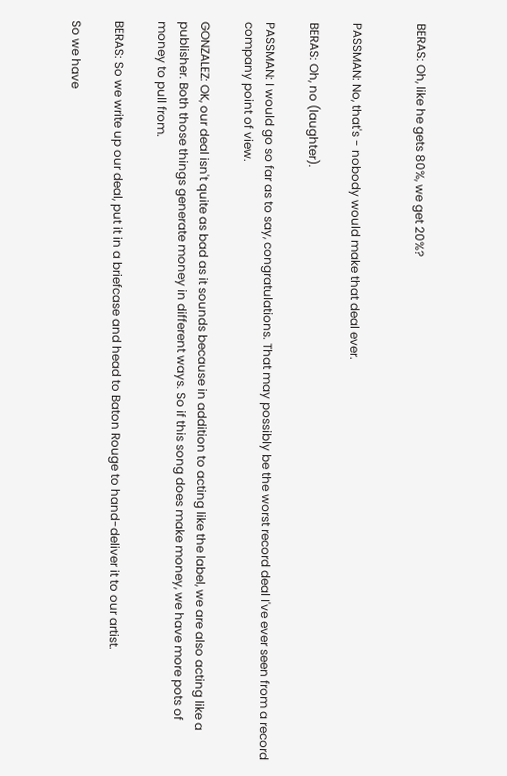BERAS: Oh, like he gets 80%, we get 20%?


PASSMAN: No, that's - nobody would make that deal ever.

BERAS: Oh, no (laughter).

PASSMAN: I would go so far as to say, congratulations. That may possibly be the worst record deal I've ever seen from a record company point of view.

GONZALEZ: OK, our deal isn't quite as bad as it sounds because in addition to acting like the label, we are also acting like a publisher. Both those things generate money in different ways. So if this song does make money, we have more pots of money to pull from.

BERAS: So we write up our deal, put it in a briefcase and head to Baton Rouge to hand-deliver it to our artist.

So we have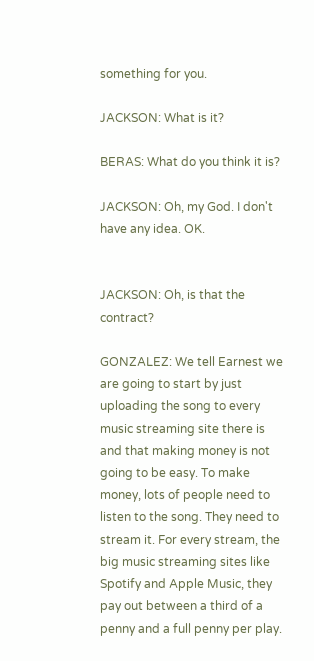something for you.

JACKSON: What is it?

BERAS: What do you think it is?

JACKSON: Oh, my God. I don't have any idea. OK.


JACKSON: Oh, is that the contract?

GONZALEZ: We tell Earnest we are going to start by just uploading the song to every music streaming site there is and that making money is not going to be easy. To make money, lots of people need to listen to the song. They need to stream it. For every stream, the big music streaming sites like Spotify and Apple Music, they pay out between a third of a penny and a full penny per play.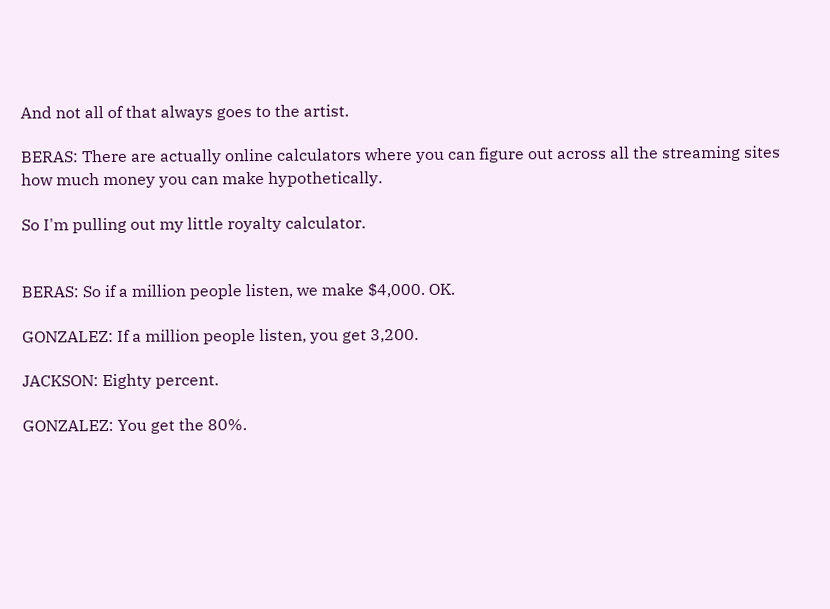And not all of that always goes to the artist.

BERAS: There are actually online calculators where you can figure out across all the streaming sites how much money you can make hypothetically.

So I'm pulling out my little royalty calculator.


BERAS: So if a million people listen, we make $4,000. OK.

GONZALEZ: If a million people listen, you get 3,200.

JACKSON: Eighty percent.

GONZALEZ: You get the 80%.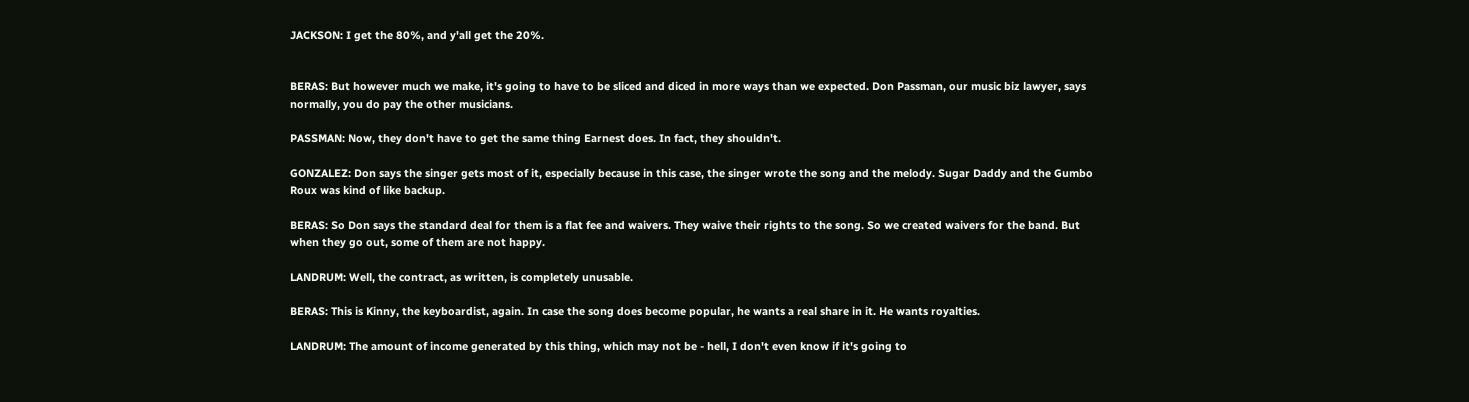JACKSON: I get the 80%, and y'all get the 20%.


BERAS: But however much we make, it's going to have to be sliced and diced in more ways than we expected. Don Passman, our music biz lawyer, says normally, you do pay the other musicians.

PASSMAN: Now, they don't have to get the same thing Earnest does. In fact, they shouldn't.

GONZALEZ: Don says the singer gets most of it, especially because in this case, the singer wrote the song and the melody. Sugar Daddy and the Gumbo Roux was kind of like backup.

BERAS: So Don says the standard deal for them is a flat fee and waivers. They waive their rights to the song. So we created waivers for the band. But when they go out, some of them are not happy.

LANDRUM: Well, the contract, as written, is completely unusable.

BERAS: This is Kinny, the keyboardist, again. In case the song does become popular, he wants a real share in it. He wants royalties.

LANDRUM: The amount of income generated by this thing, which may not be - hell, I don't even know if it's going to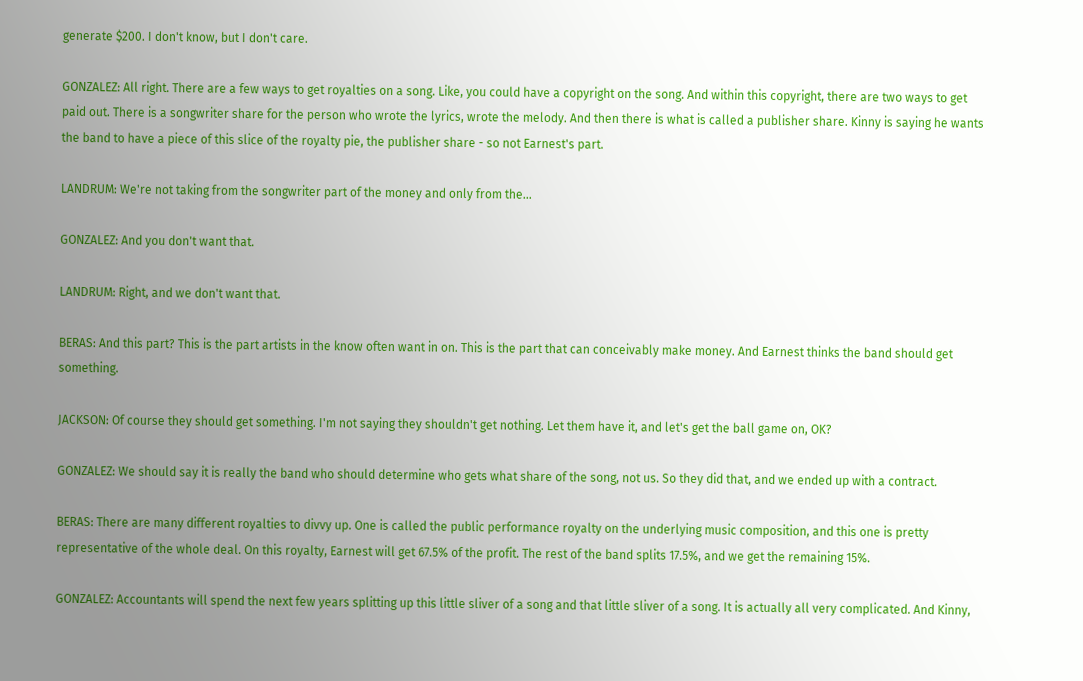generate $200. I don't know, but I don't care.

GONZALEZ: All right. There are a few ways to get royalties on a song. Like, you could have a copyright on the song. And within this copyright, there are two ways to get paid out. There is a songwriter share for the person who wrote the lyrics, wrote the melody. And then there is what is called a publisher share. Kinny is saying he wants the band to have a piece of this slice of the royalty pie, the publisher share - so not Earnest's part.

LANDRUM: We're not taking from the songwriter part of the money and only from the...

GONZALEZ: And you don't want that.

LANDRUM: Right, and we don't want that.

BERAS: And this part? This is the part artists in the know often want in on. This is the part that can conceivably make money. And Earnest thinks the band should get something.

JACKSON: Of course they should get something. I'm not saying they shouldn't get nothing. Let them have it, and let's get the ball game on, OK?

GONZALEZ: We should say it is really the band who should determine who gets what share of the song, not us. So they did that, and we ended up with a contract.

BERAS: There are many different royalties to divvy up. One is called the public performance royalty on the underlying music composition, and this one is pretty representative of the whole deal. On this royalty, Earnest will get 67.5% of the profit. The rest of the band splits 17.5%, and we get the remaining 15%.

GONZALEZ: Accountants will spend the next few years splitting up this little sliver of a song and that little sliver of a song. It is actually all very complicated. And Kinny,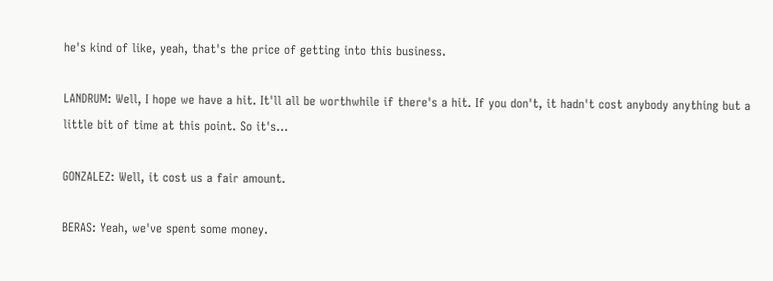he's kind of like, yeah, that's the price of getting into this business.

LANDRUM: Well, I hope we have a hit. It'll all be worthwhile if there's a hit. If you don't, it hadn't cost anybody anything but a little bit of time at this point. So it's...

GONZALEZ: Well, it cost us a fair amount.

BERAS: Yeah, we've spent some money.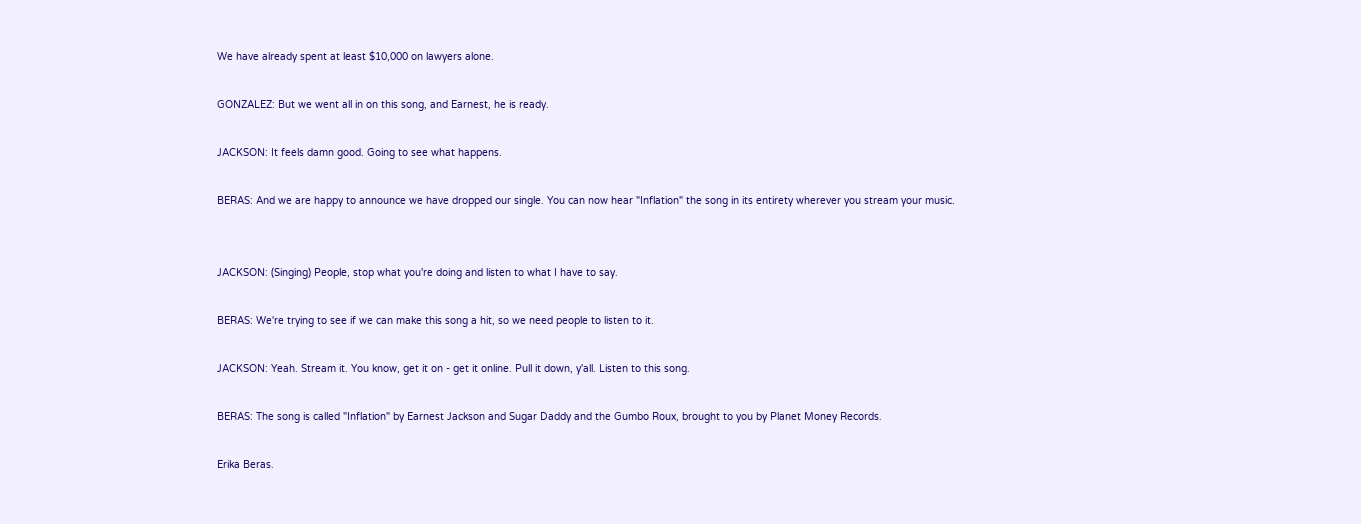We have already spent at least $10,000 on lawyers alone.

GONZALEZ: But we went all in on this song, and Earnest, he is ready.

JACKSON: It feels damn good. Going to see what happens.

BERAS: And we are happy to announce we have dropped our single. You can now hear "Inflation" the song in its entirety wherever you stream your music.


JACKSON: (Singing) People, stop what you're doing and listen to what I have to say.

BERAS: We're trying to see if we can make this song a hit, so we need people to listen to it.

JACKSON: Yeah. Stream it. You know, get it on - get it online. Pull it down, y'all. Listen to this song.

BERAS: The song is called "Inflation" by Earnest Jackson and Sugar Daddy and the Gumbo Roux, brought to you by Planet Money Records.

Erika Beras.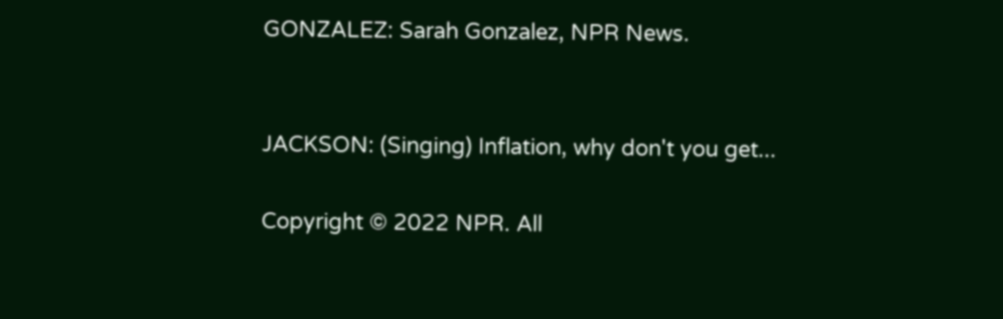GONZALEZ: Sarah Gonzalez, NPR News.


JACKSON: (Singing) Inflation, why don't you get...

Copyright © 2022 NPR. All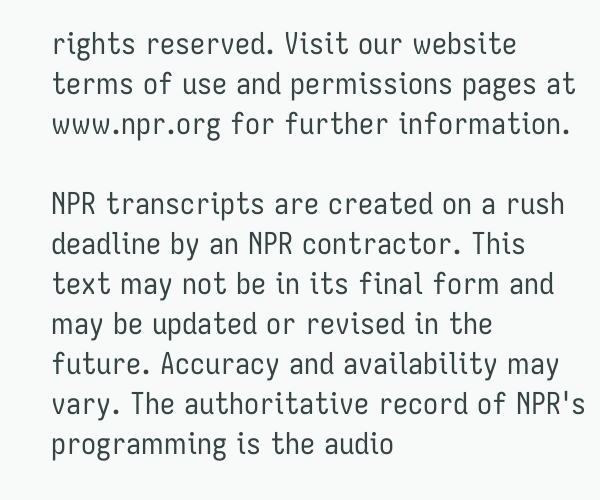rights reserved. Visit our website terms of use and permissions pages at www.npr.org for further information.

NPR transcripts are created on a rush deadline by an NPR contractor. This text may not be in its final form and may be updated or revised in the future. Accuracy and availability may vary. The authoritative record of NPR's programming is the audio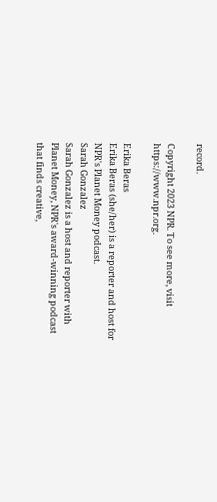record.

Copyright 2023 NPR. To see more, visit https://www.npr.org.

Erika Beras
Erika Beras (she/her) is a reporter and host for NPR's Planet Money podcast.
Sarah Gonzalez
Sarah Gonzalez is a host and reporter with Planet Money, NPR's award-winning podcast that finds creative,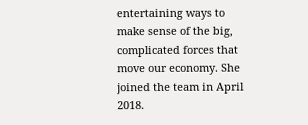entertaining ways to make sense of the big, complicated forces that move our economy. She joined the team in April 2018.